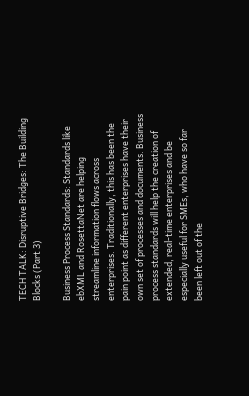TECH TALK: Disruptive Bridges: The Building Blocks (Part 3)

Business Process Standards: Standards like ebXML and RosettaNet are helping streamline information flows across enterprises. Traditionally, this has been the pain point as different enterprises have their own set of processes and documents. Business process standards will help the creation of extended, real-time enterprises and be especially useful for SMEs, who have so far been left out of the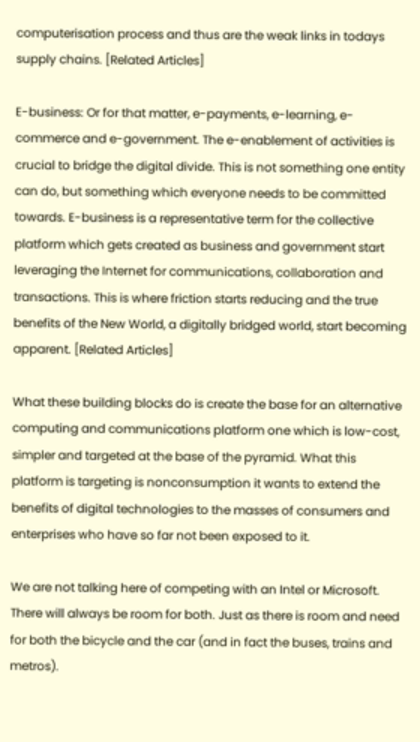computerisation process and thus are the weak links in todays supply chains. [Related Articles]

E-business: Or for that matter, e-payments, e-learning, e-commerce and e-government. The e-enablement of activities is crucial to bridge the digital divide. This is not something one entity can do, but something which everyone needs to be committed towards. E-business is a representative term for the collective platform which gets created as business and government start leveraging the Internet for communications, collaboration and transactions. This is where friction starts reducing and the true benefits of the New World, a digitally bridged world, start becoming apparent. [Related Articles]

What these building blocks do is create the base for an alternative computing and communications platform one which is low-cost, simpler and targeted at the base of the pyramid. What this platform is targeting is nonconsumption it wants to extend the benefits of digital technologies to the masses of consumers and enterprises who have so far not been exposed to it.

We are not talking here of competing with an Intel or Microsoft. There will always be room for both. Just as there is room and need for both the bicycle and the car (and in fact the buses, trains and metros).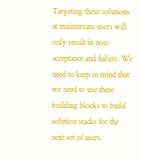Targeting these solutions at mainstream users will only result in non-acceptance and failure. We need to keep in mind that we need to use these building blocks to build solution stacks for the next set of users.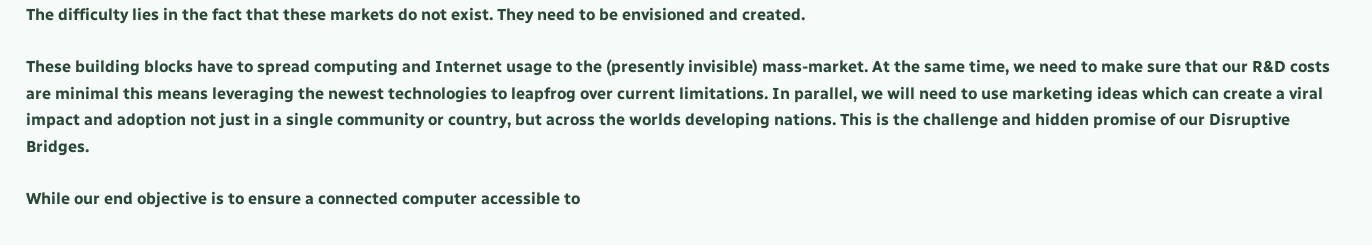The difficulty lies in the fact that these markets do not exist. They need to be envisioned and created.

These building blocks have to spread computing and Internet usage to the (presently invisible) mass-market. At the same time, we need to make sure that our R&D costs are minimal this means leveraging the newest technologies to leapfrog over current limitations. In parallel, we will need to use marketing ideas which can create a viral impact and adoption not just in a single community or country, but across the worlds developing nations. This is the challenge and hidden promise of our Disruptive Bridges.

While our end objective is to ensure a connected computer accessible to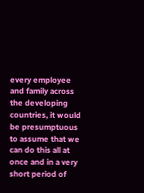every employee and family across the developing countries, it would be presumptuous to assume that we can do this all at once and in a very short period of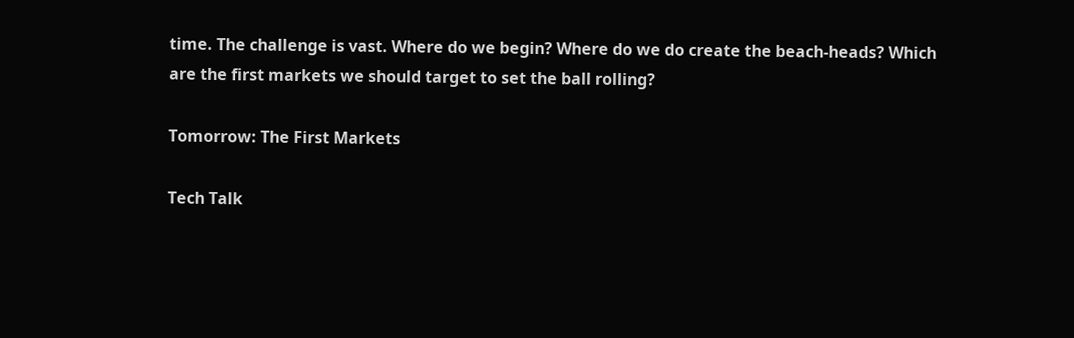time. The challenge is vast. Where do we begin? Where do we do create the beach-heads? Which are the first markets we should target to set the ball rolling?

Tomorrow: The First Markets

Tech Talk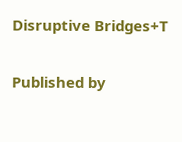Disruptive Bridges+T

Published by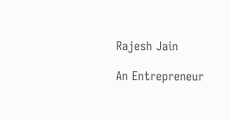Rajesh Jain

An Entrepreneur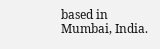based in Mumbai, India.